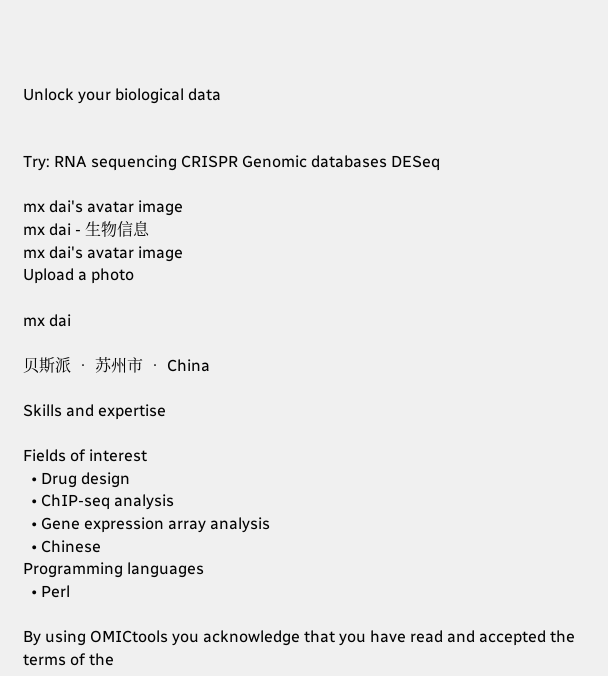Unlock your biological data


Try: RNA sequencing CRISPR Genomic databases DESeq

mx dai's avatar image
mx dai - 生物信息
mx dai's avatar image
Upload a photo

mx dai

贝斯派 • 苏州市 • China

Skills and expertise

Fields of interest
  • Drug design
  • ChIP-seq analysis
  • Gene expression array analysis
  • Chinese
Programming languages
  • Perl

By using OMICtools you acknowledge that you have read and accepted the terms of the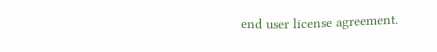end user license agreement.